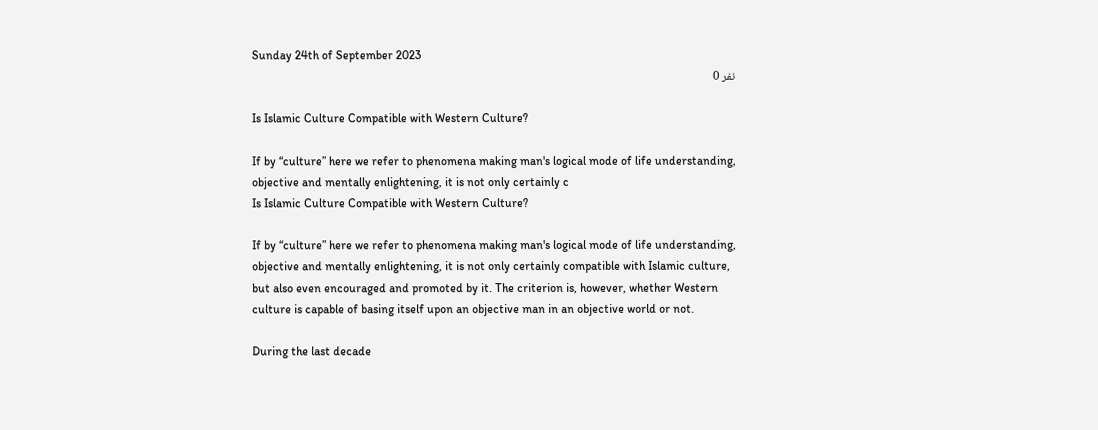Sunday 24th of September 2023
نفر 0

Is Islamic Culture Compatible with Western Culture?

If by “culture” here we refer to phenomena making man's logical mode of life understanding, objective and mentally enlightening, it is not only certainly c
Is Islamic Culture Compatible with Western Culture?

If by “culture” here we refer to phenomena making man's logical mode of life understanding, objective and mentally enlightening, it is not only certainly compatible with Islamic culture, but also even encouraged and promoted by it. The criterion is, however, whether Western culture is capable of basing itself upon an objective man in an objective world or not.

During the last decade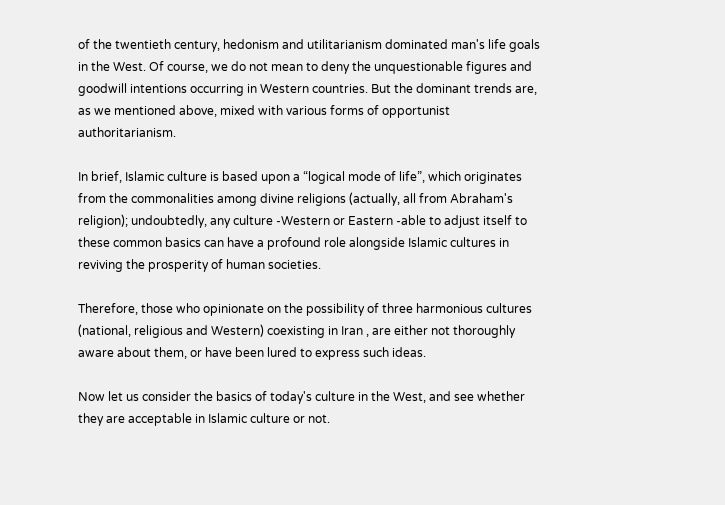of the twentieth century, hedonism and utilitarianism dominated man's life goals in the West. Of course, we do not mean to deny the unquestionable figures and goodwill intentions occurring in Western countries. But the dominant trends are, as we mentioned above, mixed with various forms of opportunist authoritarianism.

In brief, Islamic culture is based upon a “logical mode of life”, which originates from the commonalities among divine religions (actually, all from Abraham's religion); undoubtedly, any culture -Western or Eastern -able to adjust itself to these common basics can have a profound role alongside Islamic cultures in reviving the prosperity of human societies.

Therefore, those who opinionate on the possibility of three harmonious cultures (national, religious and Western) coexisting in Iran , are either not thoroughly aware about them, or have been lured to express such ideas.

Now let us consider the basics of today's culture in the West, and see whether they are acceptable in Islamic culture or not.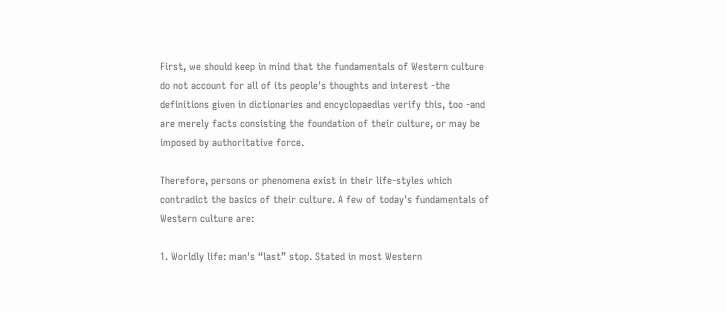First, we should keep in mind that the fundamentals of Western culture do not account for all of its people's thoughts and interest -the definitions given in dictionaries and encyclopaedias verify this, too -and are merely facts consisting the foundation of their culture, or may be imposed by authoritative force.

Therefore, persons or phenomena exist in their life-styles which contradict the basics of their culture. A few of today's fundamentals of Western culture are:

1. Worldly life: man's “last” stop. Stated in most Western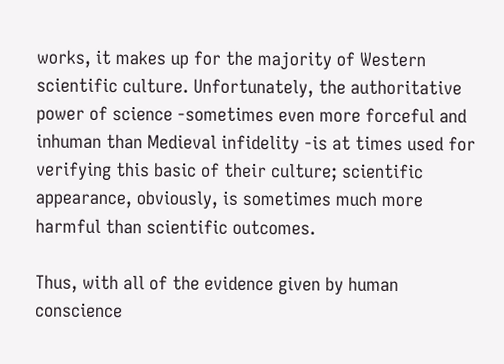works, it makes up for the majority of Western scientific culture. Unfortunately, the authoritative power of science -sometimes even more forceful and inhuman than Medieval infidelity -is at times used for verifying this basic of their culture; scientific appearance, obviously, is sometimes much more harmful than scientific outcomes.

Thus, with all of the evidence given by human conscience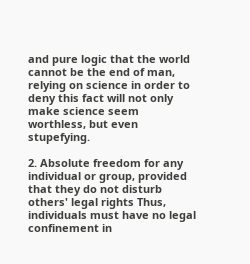and pure logic that the world cannot be the end of man, relying on science in order to deny this fact will not only make science seem worthless, but even stupefying.

2. Absolute freedom for any individual or group, provided that they do not disturb others' legal rights Thus, individuals must have no legal confinement in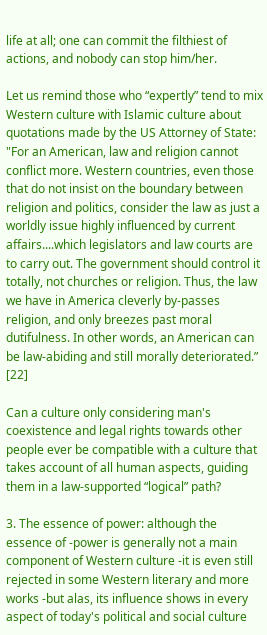life at all; one can commit the filthiest of actions, and nobody can stop him/her.

Let us remind those who “expertly” tend to mix Western culture with Islamic culture about quotations made by the US Attorney of State: "For an American, law and religion cannot conflict more. Western countries, even those that do not insist on the boundary between religion and politics, consider the law as just a worldly issue highly influenced by current affairs....which legislators and law courts are to carry out. The government should control it totally, not churches or religion. Thus, the law we have in America cleverly by-passes religion, and only breezes past moral dutifulness. In other words, an American can be law-abiding and still morally deteriorated.” [22]

Can a culture only considering man's coexistence and legal rights towards other people ever be compatible with a culture that takes account of all human aspects, guiding them in a law-supported “logical” path?

3. The essence of power: although the essence of -power is generally not a main component of Western culture -it is even still rejected in some Western literary and more works -but alas, its influence shows in every aspect of today's political and social culture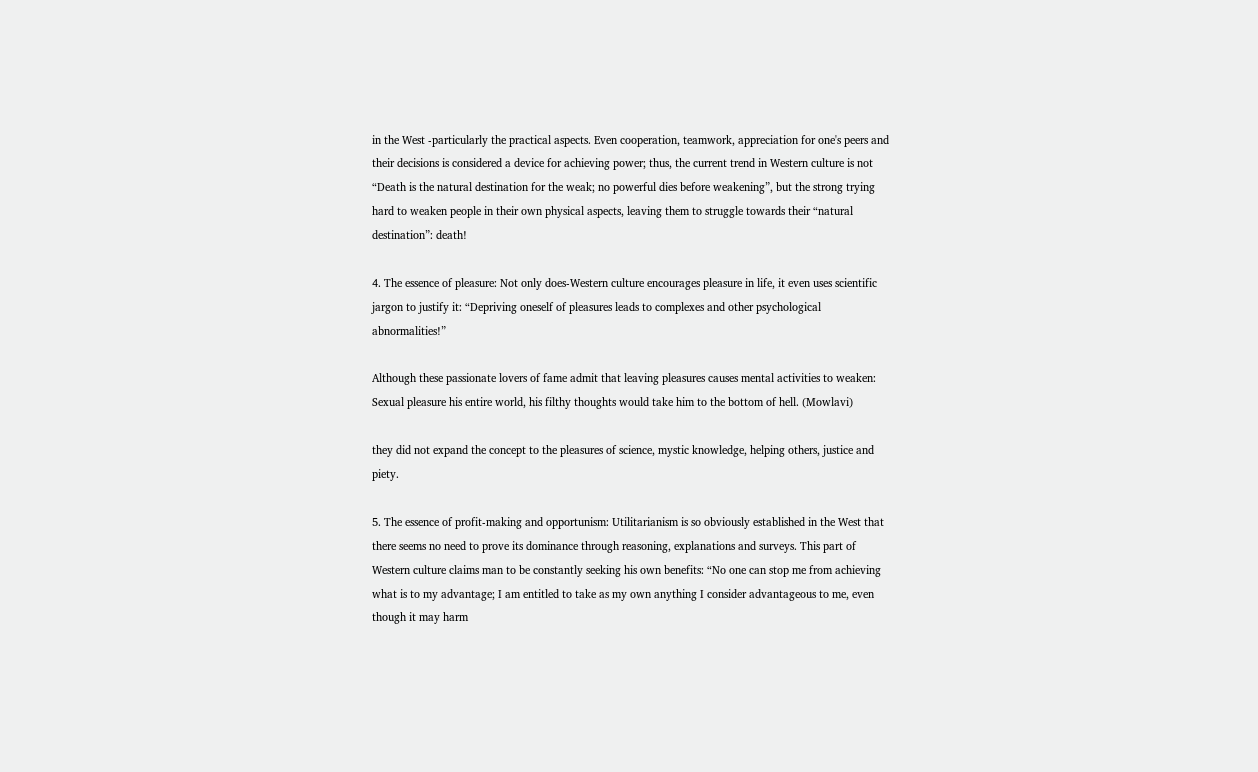in the West -particularly the practical aspects. Even cooperation, teamwork, appreciation for one's peers and their decisions is considered a device for achieving power; thus, the current trend in Western culture is not “Death is the natural destination for the weak; no powerful dies before weakening”, but the strong trying hard to weaken people in their own physical aspects, leaving them to struggle towards their “natural destination”: death!

4. The essence of pleasure: Not only does-Western culture encourages pleasure in life, it even uses scientific jargon to justify it: “Depriving oneself of pleasures leads to complexes and other psychological abnormalities!”

Although these passionate lovers of fame admit that leaving pleasures causes mental activities to weaken: Sexual pleasure his entire world, his filthy thoughts would take him to the bottom of hell. (Mowlavi)

they did not expand the concept to the pleasures of science, mystic knowledge, helping others, justice and piety.

5. The essence of profit-making and opportunism: Utilitarianism is so obviously established in the West that there seems no need to prove its dominance through reasoning, explanations and surveys. This part of Western culture claims man to be constantly seeking his own benefits: “No one can stop me from achieving what is to my advantage; I am entitled to take as my own anything I consider advantageous to me, even though it may harm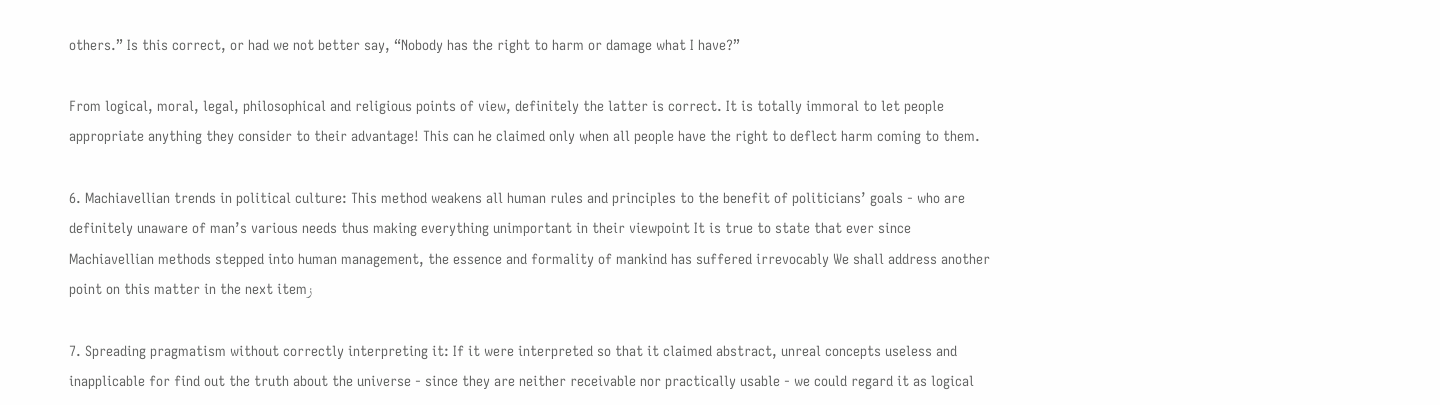others.” Is this correct, or had we not better say, “Nobody has the right to harm or damage what I have?”

From logical, moral, legal, philosophical and religious points of view, definitely the latter is correct. It is totally immoral to let people appropriate anything they consider to their advantage! This can he claimed only when all people have the right to deflect harm coming to them.

6. Machiavellian trends in political culture: This method weakens all human rules and principles to the benefit of politicians’ goals - who are definitely unaware of man’s various needs thus making everything unimportant in their viewpoint It is true to state that ever since Machiavellian methods stepped into human management, the essence and formality of mankind has suffered irrevocably We shall address another point on this matter in the next itemز

7. Spreading pragmatism without correctly interpreting it: If it were interpreted so that it claimed abstract, unreal concepts useless and inapplicable for find out the truth about the universe - since they are neither receivable nor practically usable - we could regard it as logical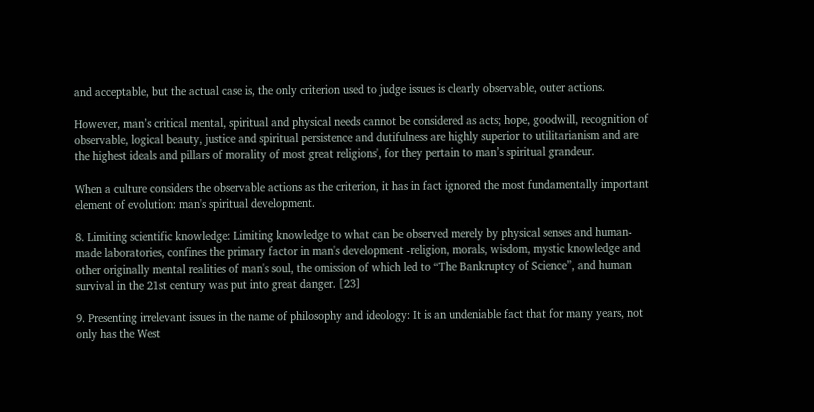and acceptable, but the actual case is, the only criterion used to judge issues is clearly observable, outer actions.

However, man’s critical mental, spiritual and physical needs cannot be considered as acts; hope, goodwill, recognition of observable, logical beauty, justice and spiritual persistence and dutifulness are highly superior to utilitarianism and are the highest ideals and pillars of morality of most great religions', for they pertain to man’s spiritual grandeur.

When a culture considers the observable actions as the criterion, it has in fact ignored the most fundamentally important element of evolution: man's spiritual development.

8. Limiting scientific knowledge: Limiting knowledge to what can be observed merely by physical senses and human-made laboratories, confines the primary factor in man's development -religion, morals, wisdom, mystic knowledge and other originally mental realities of man's soul, the omission of which led to “The Bankruptcy of Science”, and human survival in the 21st century was put into great danger. [23]

9. Presenting irrelevant issues in the name of philosophy and ideology: It is an undeniable fact that for many years, not only has the West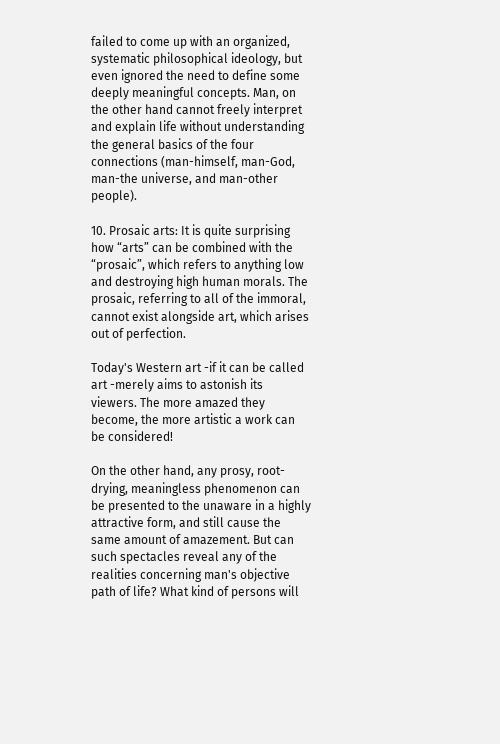failed to come up with an organized, systematic philosophical ideology, but even ignored the need to define some deeply meaningful concepts. Man, on the other hand cannot freely interpret and explain life without understanding the general basics of the four connections (man-himself, man-God, man-the universe, and man-other people).

10. Prosaic arts: It is quite surprising how “arts” can be combined with the “prosaic”, which refers to anything low and destroying high human morals. The prosaic, referring to all of the immoral, cannot exist alongside art, which arises out of perfection.

Today's Western art -if it can be called art -merely aims to astonish its viewers. The more amazed they become, the more artistic a work can be considered!

On the other hand, any prosy, root-drying, meaningless phenomenon can be presented to the unaware in a highly attractive form, and still cause the same amount of amazement. But can such spectacles reveal any of the realities concerning man's objective path of life? What kind of persons will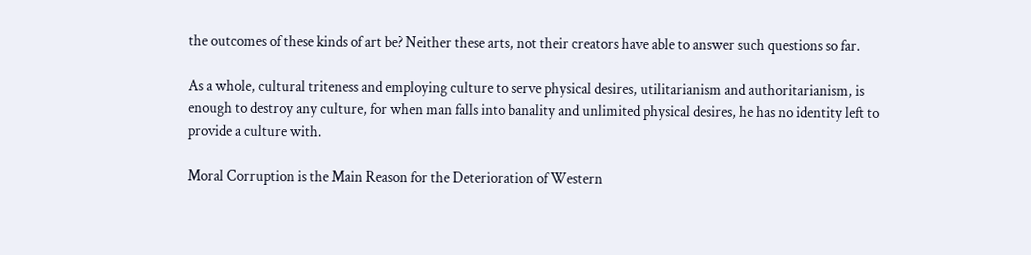the outcomes of these kinds of art be? Neither these arts, not their creators have able to answer such questions so far.

As a whole, cultural triteness and employing culture to serve physical desires, utilitarianism and authoritarianism, is enough to destroy any culture, for when man falls into banality and unlimited physical desires, he has no identity left to provide a culture with.

Moral Corruption is the Main Reason for the Deterioration of Western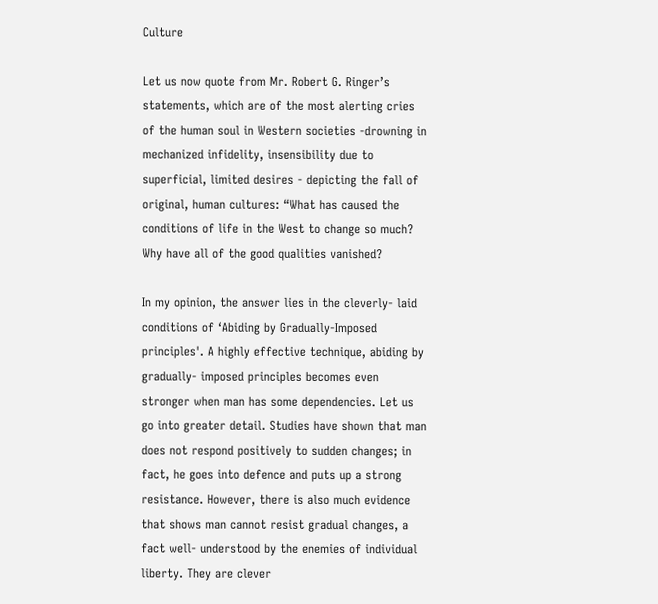Culture

Let us now quote from Mr. Robert G. Ringer’s statements, which are of the most alerting cries of the human soul in Western societies -drowning in mechanized infidelity, insensibility due to superficial, limited desires - depicting the fall of original, human cultures: “What has caused the conditions of life in the West to change so much? Why have all of the good qualities vanished?

In my opinion, the answer lies in the cleverly- laid conditions of ‘Abiding by Gradually-Imposed principles'. A highly effective technique, abiding by gradually- imposed principles becomes even stronger when man has some dependencies. Let us go into greater detail. Studies have shown that man does not respond positively to sudden changes; in fact, he goes into defence and puts up a strong resistance. However, there is also much evidence that shows man cannot resist gradual changes, a fact well- understood by the enemies of individual liberty. They are clever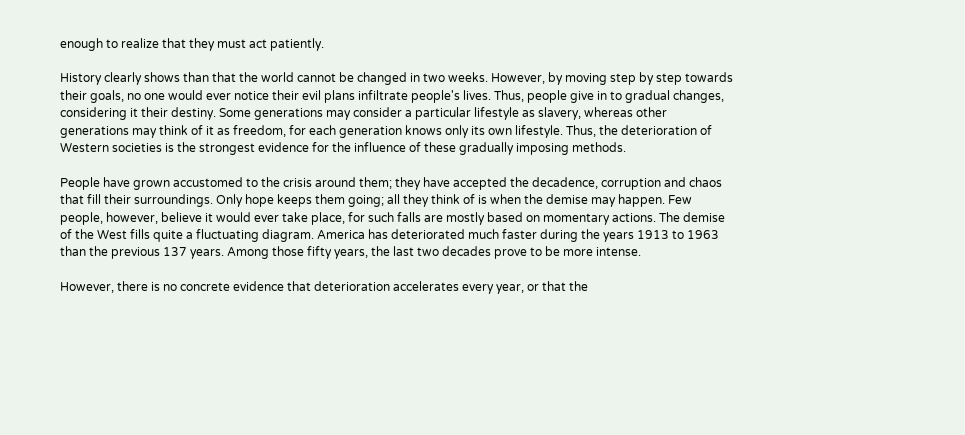enough to realize that they must act patiently.

History clearly shows than that the world cannot be changed in two weeks. However, by moving step by step towards their goals, no one would ever notice their evil plans infiltrate people's lives. Thus, people give in to gradual changes, considering it their destiny. Some generations may consider a particular lifestyle as slavery, whereas other generations may think of it as freedom, for each generation knows only its own lifestyle. Thus, the deterioration of Western societies is the strongest evidence for the influence of these gradually imposing methods.

People have grown accustomed to the crisis around them; they have accepted the decadence, corruption and chaos that fill their surroundings. Only hope keeps them going; all they think of is when the demise may happen. Few people, however, believe it would ever take place, for such falls are mostly based on momentary actions. The demise of the West fills quite a fluctuating diagram. America has deteriorated much faster during the years 1913 to 1963 than the previous 137 years. Among those fifty years, the last two decades prove to be more intense.

However, there is no concrete evidence that deterioration accelerates every year, or that the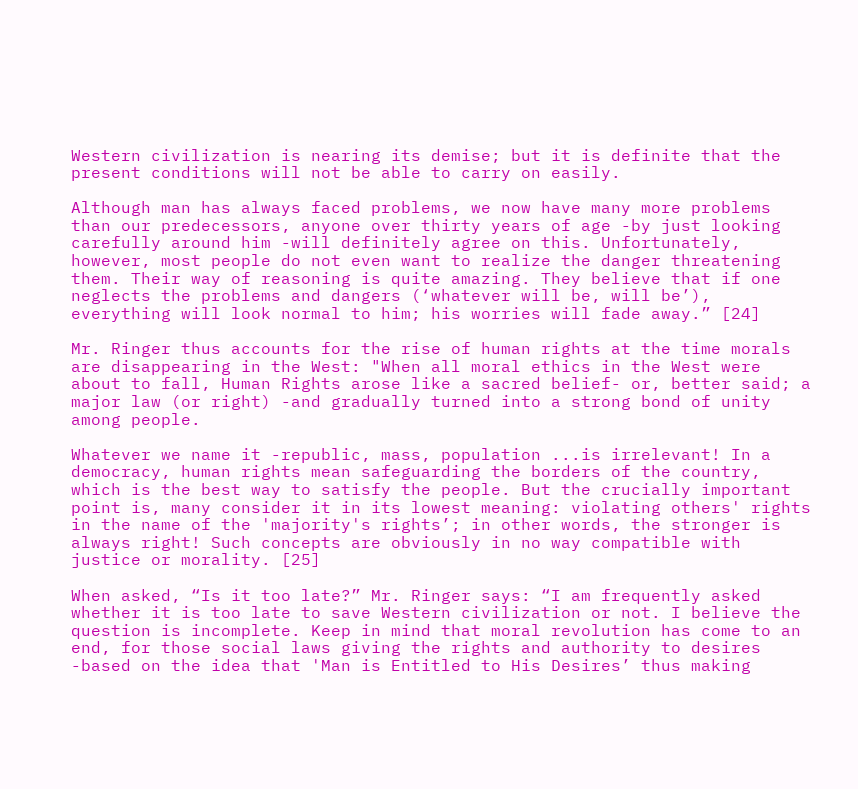Western civilization is nearing its demise; but it is definite that the present conditions will not be able to carry on easily.

Although man has always faced problems, we now have many more problems than our predecessors, anyone over thirty years of age -by just looking carefully around him -will definitely agree on this. Unfortunately, however, most people do not even want to realize the danger threatening them. Their way of reasoning is quite amazing. They believe that if one neglects the problems and dangers (‘whatever will be, will be’), everything will look normal to him; his worries will fade away.” [24]

Mr. Ringer thus accounts for the rise of human rights at the time morals are disappearing in the West: "When all moral ethics in the West were about to fall, Human Rights arose like a sacred belief- or, better said; a major law (or right) -and gradually turned into a strong bond of unity among people.

Whatever we name it -republic, mass, population ...is irrelevant! In a democracy, human rights mean safeguarding the borders of the country, which is the best way to satisfy the people. But the crucially important point is, many consider it in its lowest meaning: violating others' rights in the name of the 'majority's rights’; in other words, the stronger is always right! Such concepts are obviously in no way compatible with justice or morality. [25]

When asked, “Is it too late?” Mr. Ringer says: “I am frequently asked whether it is too late to save Western civilization or not. I believe the question is incomplete. Keep in mind that moral revolution has come to an end, for those social laws giving the rights and authority to desires -based on the idea that 'Man is Entitled to His Desires’ thus making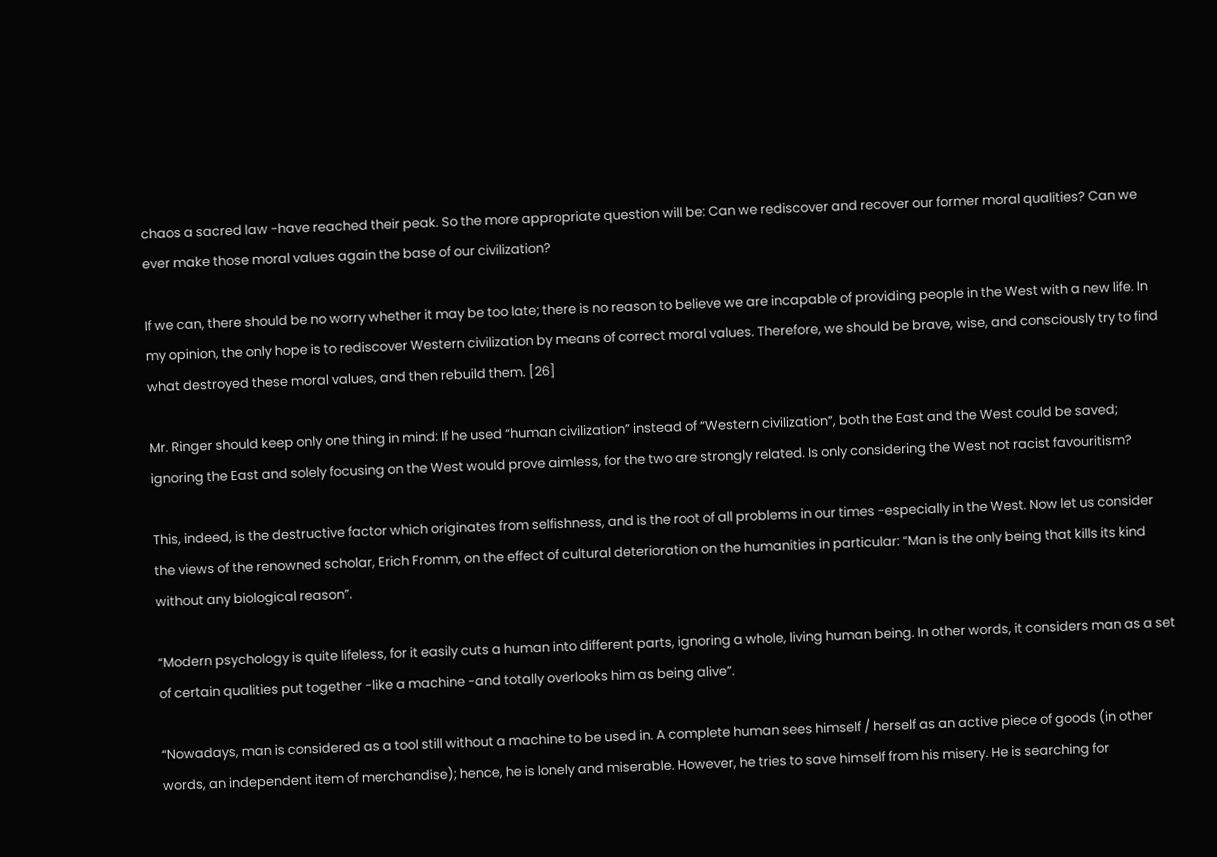chaos a sacred law -have reached their peak. So the more appropriate question will be: Can we rediscover and recover our former moral qualities? Can we ever make those moral values again the base of our civilization?

If we can, there should be no worry whether it may be too late; there is no reason to believe we are incapable of providing people in the West with a new life. In my opinion, the only hope is to rediscover Western civilization by means of correct moral values. Therefore, we should be brave, wise, and consciously try to find what destroyed these moral values, and then rebuild them. [26]

Mr. Ringer should keep only one thing in mind: If he used “human civilization” instead of “Western civilization”, both the East and the West could be saved; ignoring the East and solely focusing on the West would prove aimless, for the two are strongly related. Is only considering the West not racist favouritism?

This, indeed, is the destructive factor which originates from selfishness, and is the root of all problems in our times -especially in the West. Now let us consider the views of the renowned scholar, Erich Fromm, on the effect of cultural deterioration on the humanities in particular: “Man is the only being that kills its kind without any biological reason”.

“Modern psychology is quite lifeless, for it easily cuts a human into different parts, ignoring a whole, living human being. In other words, it considers man as a set of certain qualities put together -like a machine -and totally overlooks him as being alive”.

“Nowadays, man is considered as a tool still without a machine to be used in. A complete human sees himself / herself as an active piece of goods (in other words, an independent item of merchandise); hence, he is lonely and miserable. However, he tries to save himself from his misery. He is searching for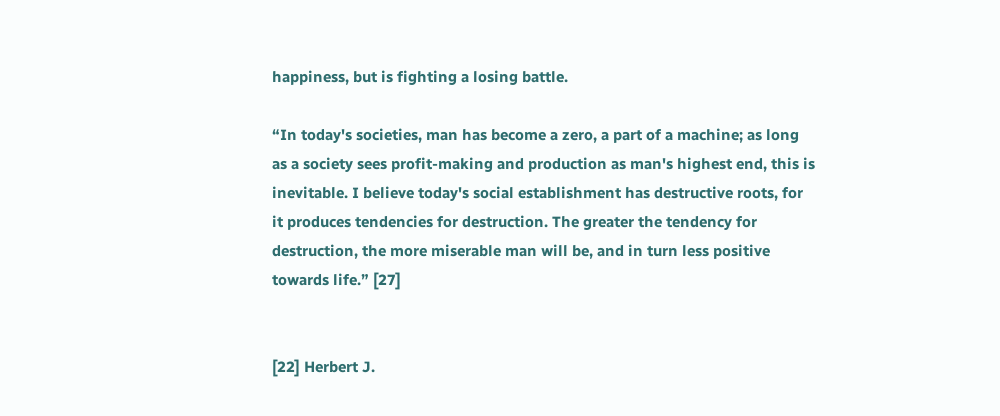happiness, but is fighting a losing battle.

“In today's societies, man has become a zero, a part of a machine; as long as a society sees profit-making and production as man's highest end, this is inevitable. I believe today's social establishment has destructive roots, for it produces tendencies for destruction. The greater the tendency for destruction, the more miserable man will be, and in turn less positive towards life.” [27]


[22] Herbert J.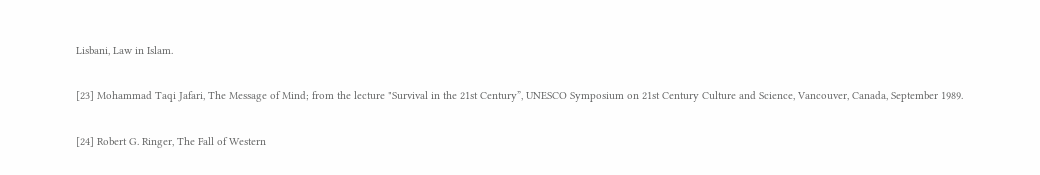Lisbani, Law in Islam.

[23] Mohammad Taqi Jafari, The Message of Mind; from the lecture "Survival in the 21st Century”, UNESCO Symposium on 21st Century Culture and Science, Vancouver, Canada, September 1989.

[24] Robert G. Ringer, The Fall of Western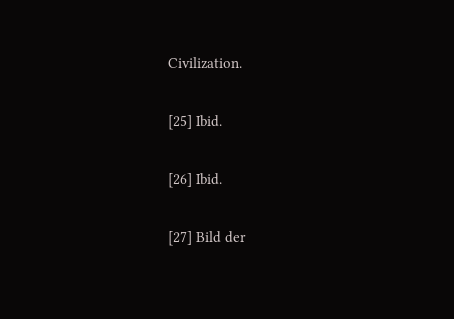Civilization.

[25] Ibid.

[26] Ibid.

[27] Bild der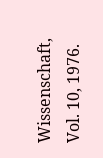Wissenschaft, Vol. 10, 1976.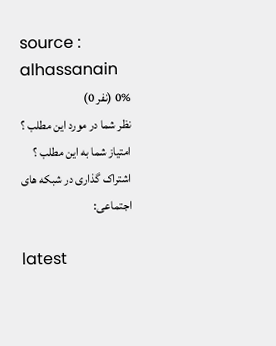source : alhassanain
0% (نفر 0)
نظر شما در مورد این مطلب ؟
امتیاز شما به این مطلب ؟
اشتراک گذاری در شبکه های اجتماعی:

latest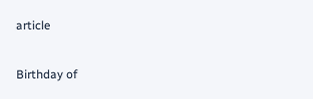article

Birthday of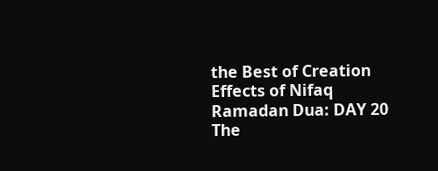the Best of Creation
Effects of Nifaq
Ramadan Dua: DAY 20
The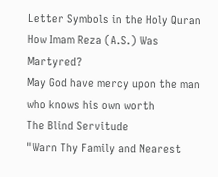Letter Symbols in the Holy Quran
How Imam Reza (A.S.) Was Martyred?
May God have mercy upon the man who knows his own worth
The Blind Servitude
"Warn Thy Family and Nearest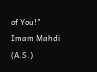of You!"
Imam Mahdi (A.S.)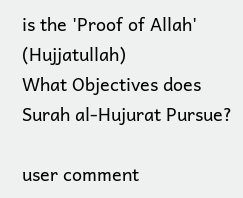is the 'Proof of Allah' (Hujjatullah)
What Objectives does Surah al-Hujurat Pursue?

user comment